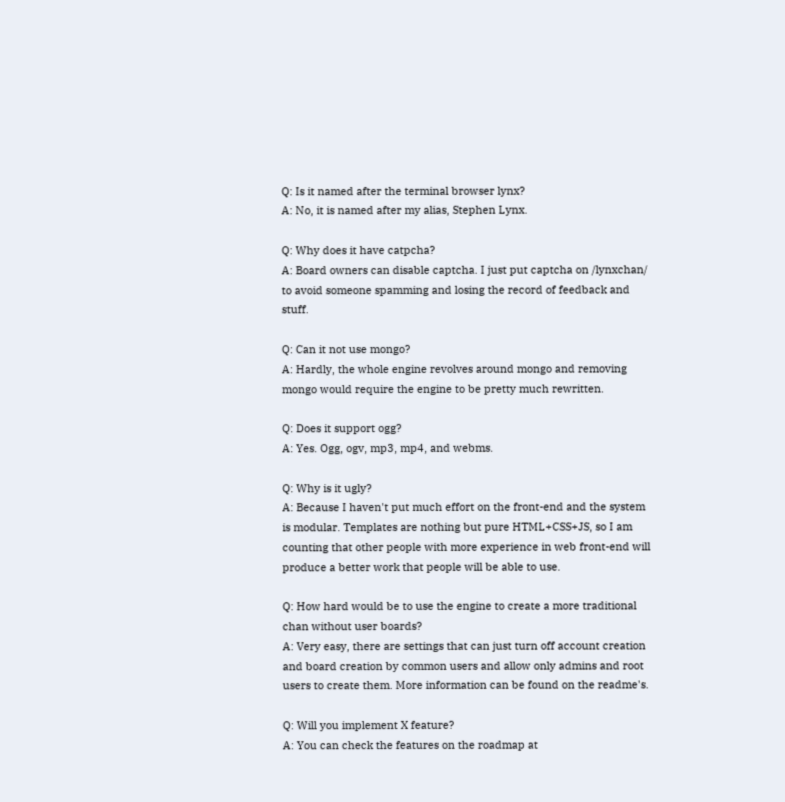Q: Is it named after the terminal browser lynx?
A: No, it is named after my alias, Stephen Lynx.

Q: Why does it have catpcha?
A: Board owners can disable captcha. I just put captcha on /lynxchan/ to avoid someone spamming and losing the record of feedback and stuff.

Q: Can it not use mongo?
A: Hardly, the whole engine revolves around mongo and removing mongo would require the engine to be pretty much rewritten.

Q: Does it support ogg?
A: Yes. Ogg, ogv, mp3, mp4, and webms.

Q: Why is it ugly?
A: Because I haven't put much effort on the front-end and the system is modular. Templates are nothing but pure HTML+CSS+JS, so I am counting that other people with more experience in web front-end will produce a better work that people will be able to use.

Q: How hard would be to use the engine to create a more traditional chan without user boards?
A: Very easy, there are settings that can just turn off account creation and board creation by common users and allow only admins and root users to create them. More information can be found on the readme's.

Q: Will you implement X feature?
A: You can check the features on the roadmap at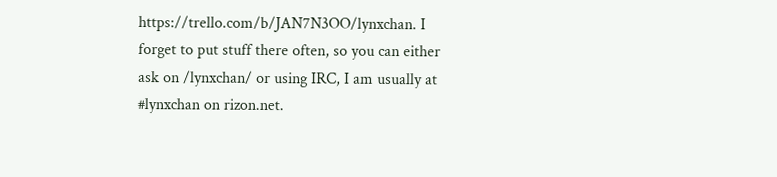https://trello.com/b/JAN7N3OO/lynxchan. I forget to put stuff there often, so you can either ask on /lynxchan/ or using IRC, I am usually at #lynxchan on rizon.net.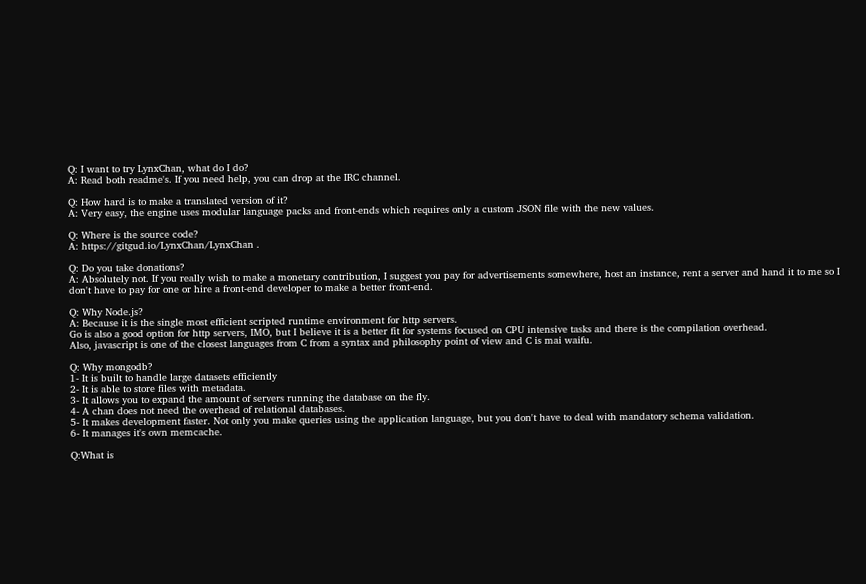Q: I want to try LynxChan, what do I do?
A: Read both readme's. If you need help, you can drop at the IRC channel.

Q: How hard is to make a translated version of it?
A: Very easy, the engine uses modular language packs and front-ends which requires only a custom JSON file with the new values.

Q: Where is the source code?
A: https://gitgud.io/LynxChan/LynxChan .

Q: Do you take donations?
A: Absolutely not. If you really wish to make a monetary contribution, I suggest you pay for advertisements somewhere, host an instance, rent a server and hand it to me so I don't have to pay for one or hire a front-end developer to make a better front-end.

Q: Why Node.js?
A: Because it is the single most efficient scripted runtime environment for http servers.
Go is also a good option for http servers, IMO, but I believe it is a better fit for systems focused on CPU intensive tasks and there is the compilation overhead.
Also, javascript is one of the closest languages from C from a syntax and philosophy point of view and C is mai waifu.

Q: Why mongodb?
1- It is built to handle large datasets efficiently
2- It is able to store files with metadata.
3- It allows you to expand the amount of servers running the database on the fly.
4- A chan does not need the overhead of relational databases.
5- It makes development faster. Not only you make queries using the application language, but you don't have to deal with mandatory schema validation.
6- It manages it's own memcache.

Q:What is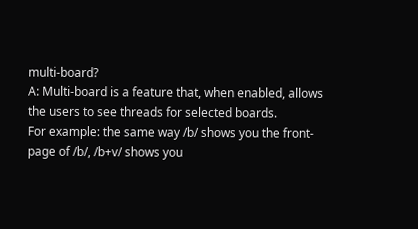multi-board?
A: Multi-board is a feature that, when enabled, allows the users to see threads for selected boards.
For example: the same way /b/ shows you the front-page of /b/, /b+v/ shows you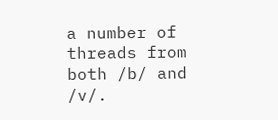a number of threads from both /b/ and /v/.